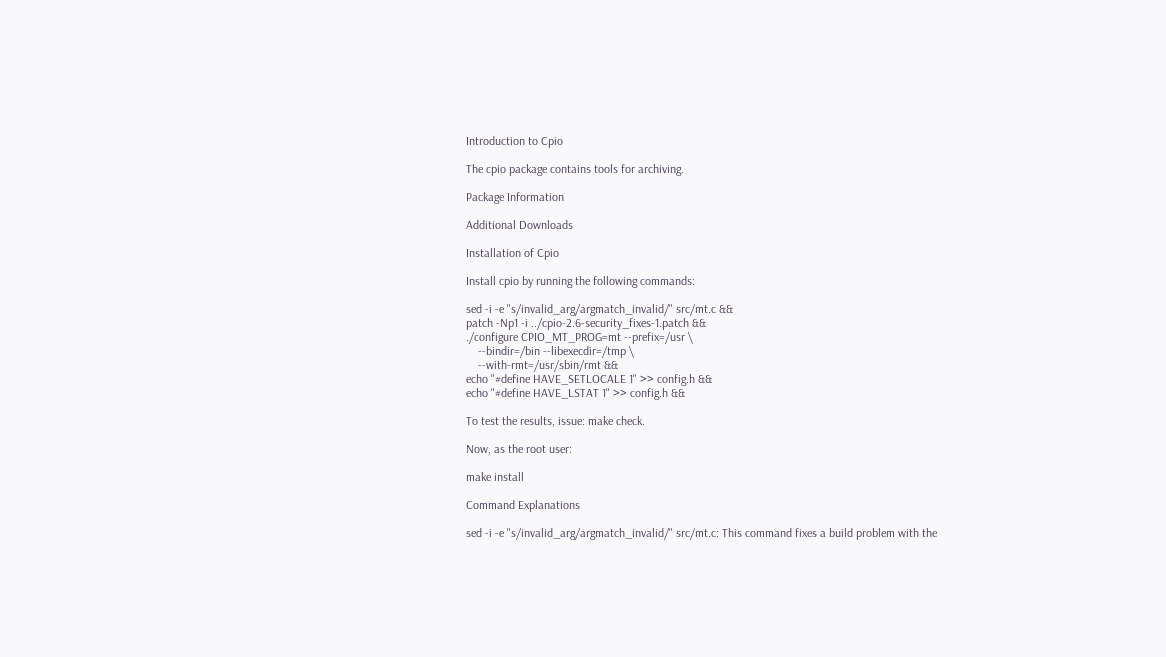Introduction to Cpio

The cpio package contains tools for archiving.

Package Information

Additional Downloads

Installation of Cpio

Install cpio by running the following commands:

sed -i -e "s/invalid_arg/argmatch_invalid/" src/mt.c &&
patch -Np1 -i ../cpio-2.6-security_fixes-1.patch &&
./configure CPIO_MT_PROG=mt --prefix=/usr \
    --bindir=/bin --libexecdir=/tmp \
    --with-rmt=/usr/sbin/rmt &&
echo "#define HAVE_SETLOCALE 1" >> config.h &&
echo "#define HAVE_LSTAT 1" >> config.h &&

To test the results, issue: make check.

Now, as the root user:

make install

Command Explanations

sed -i -e "s/invalid_arg/argmatch_invalid/" src/mt.c: This command fixes a build problem with the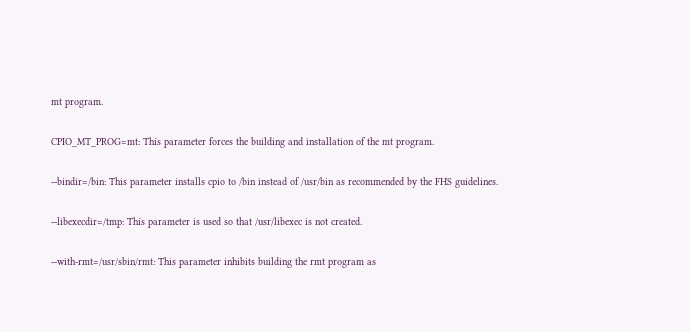mt program.

CPIO_MT_PROG=mt: This parameter forces the building and installation of the mt program.

--bindir=/bin: This parameter installs cpio to /bin instead of /usr/bin as recommended by the FHS guidelines.

--libexecdir=/tmp: This parameter is used so that /usr/libexec is not created.

--with-rmt=/usr/sbin/rmt: This parameter inhibits building the rmt program as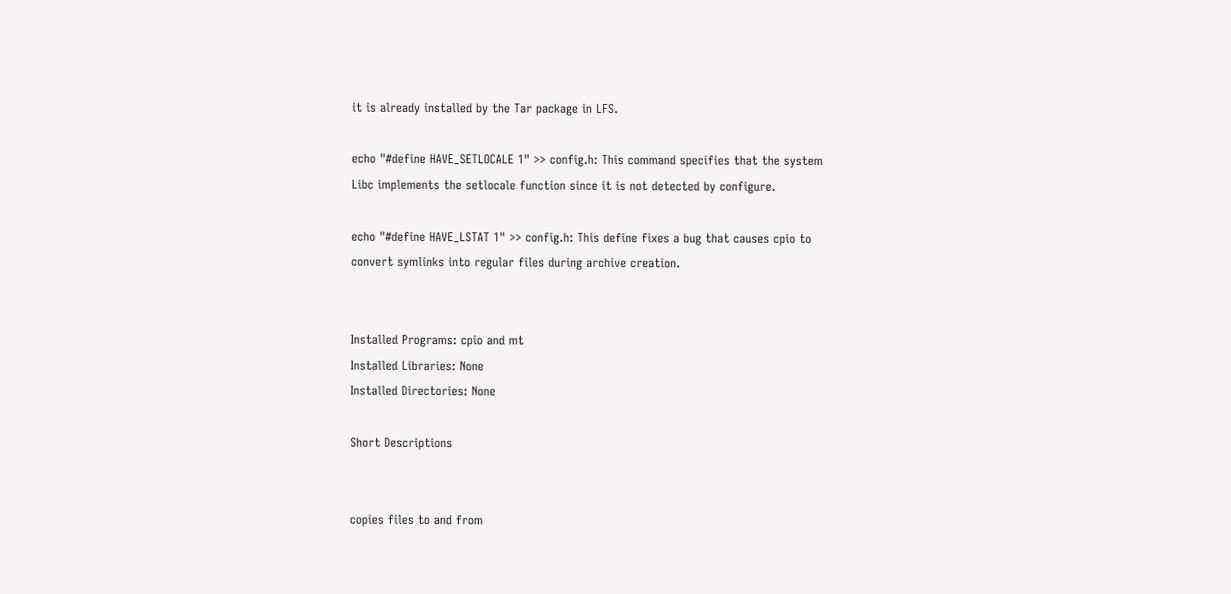it is already installed by the Tar package in LFS.

echo "#define HAVE_SETLOCALE 1" >> config.h: This command specifies that the system Libc implements the setlocale function since it is not detected by configure.

echo "#define HAVE_LSTAT 1" >> config.h: This define fixes a bug that causes cpio to convert symlinks into regular files during archive creation.


Installed Programs: cpio and mt
Installed Libraries: None
Installed Directories: None

Short Descriptions


copies files to and from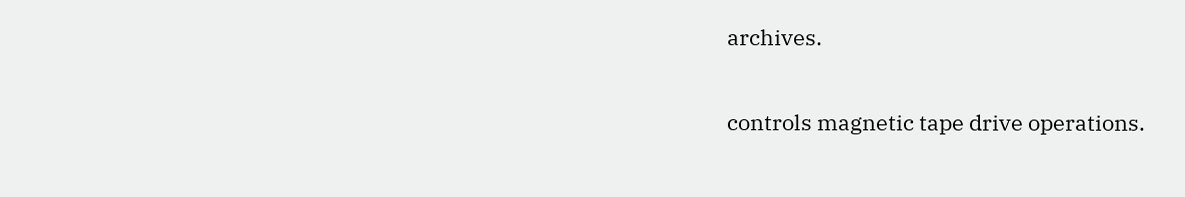archives.


controls magnetic tape drive operations.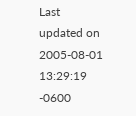Last updated on 2005-08-01 13:29:19 -0600